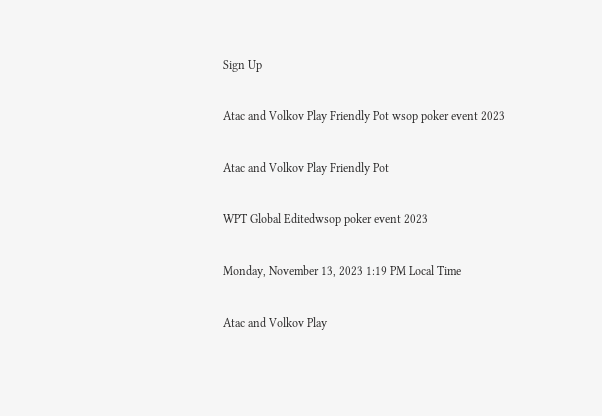Sign Up

Atac and Volkov Play Friendly Pot wsop poker event 2023

Atac and Volkov Play Friendly Pot

WPT Global Editedwsop poker event 2023

Monday, November 13, 2023 1:19 PM Local Time

Atac and Volkov Play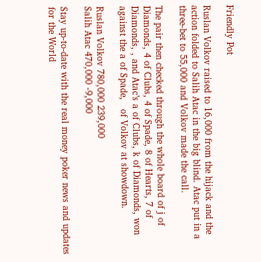Friendly Pot

Ruslan Volkov raised to 16,000 from the hijack and the action folded to Salih Atac in the big blind. Atac put in a three-bet to 55,000 and Volkov made the call.

The pair then checked through the whole board of j of Diamonds, 4 of Clubs, 4 of Spade, 8 of Hearts, 7 of Diamonds, , and Atac’s a of Clubs, k of Diamonds, won against the a of Spade,   of Volkov at showdown.

Ruslan Volkov 780,000 239,000
Salih Atac 470,000 -9,000

Stay up-to-date with the real money poker news and updates for the World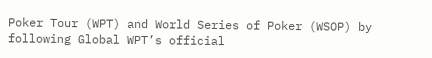Poker Tour (WPT) and World Series of Poker (WSOP) by following Global WPT’s official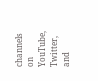channels on YouTube, Twitter, and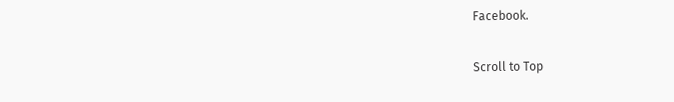Facebook.

Scroll to Top